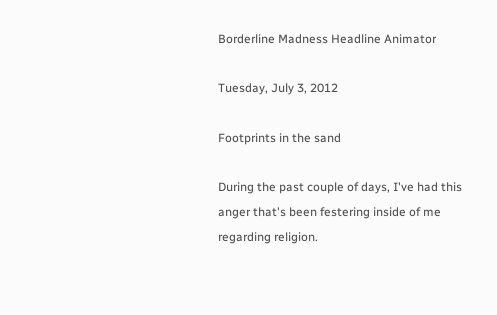Borderline Madness Headline Animator

Tuesday, July 3, 2012

Footprints in the sand

During the past couple of days, I've had this anger that's been festering inside of me regarding religion.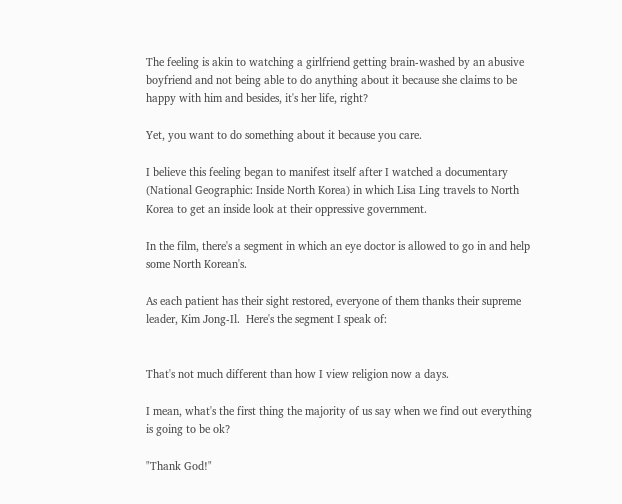The feeling is akin to watching a girlfriend getting brain-washed by an abusive boyfriend and not being able to do anything about it because she claims to be happy with him and besides, it's her life, right?

Yet, you want to do something about it because you care.

I believe this feeling began to manifest itself after I watched a documentary (National Geographic: Inside North Korea) in which Lisa Ling travels to North Korea to get an inside look at their oppressive government.

In the film, there's a segment in which an eye doctor is allowed to go in and help some North Korean's.

As each patient has their sight restored, everyone of them thanks their supreme leader, Kim Jong-Il.  Here's the segment I speak of:


That's not much different than how I view religion now a days.

I mean, what's the first thing the majority of us say when we find out everything is going to be ok?

"Thank God!"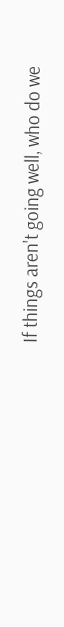If things aren't going well, who do we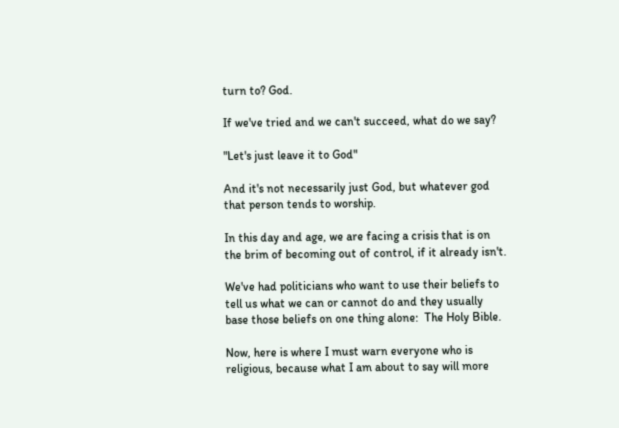turn to? God.

If we've tried and we can't succeed, what do we say?

"Let's just leave it to God"

And it's not necessarily just God, but whatever god that person tends to worship.

In this day and age, we are facing a crisis that is on the brim of becoming out of control, if it already isn't.

We've had politicians who want to use their beliefs to tell us what we can or cannot do and they usually base those beliefs on one thing alone:  The Holy Bible.

Now, here is where I must warn everyone who is religious, because what I am about to say will more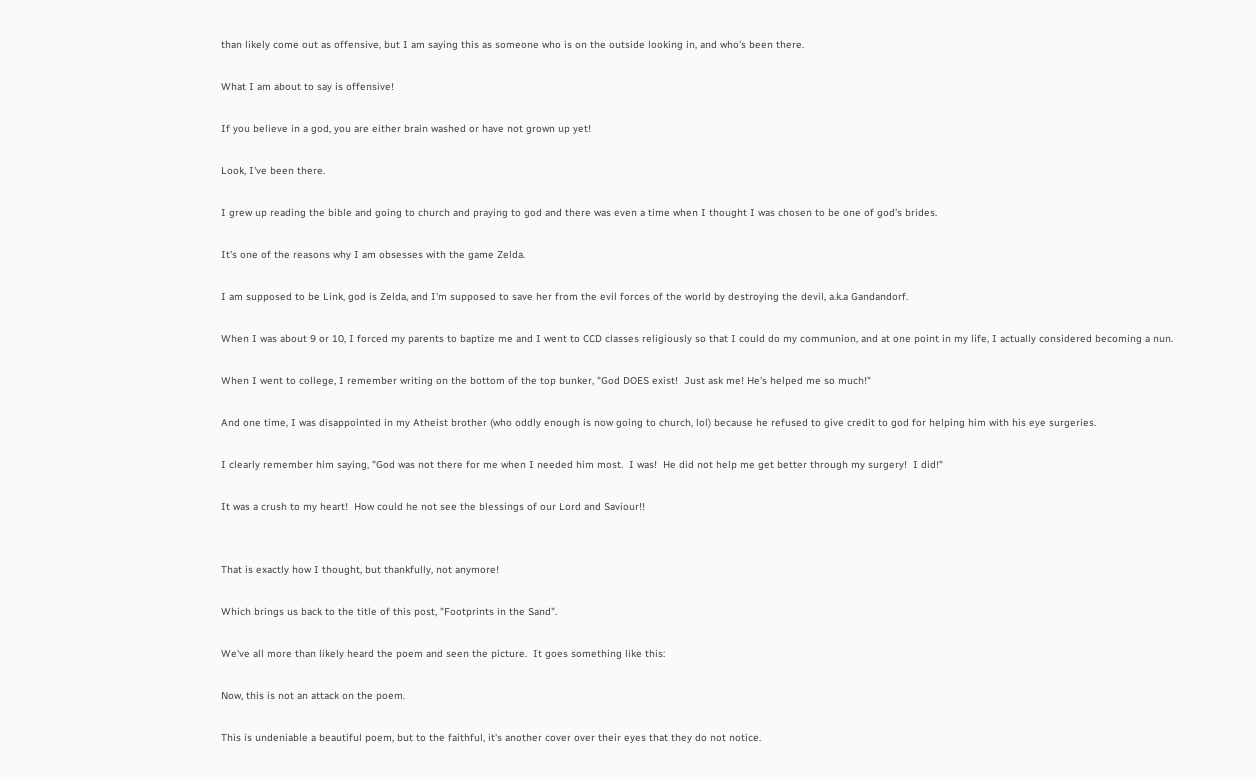than likely come out as offensive, but I am saying this as someone who is on the outside looking in, and who's been there.

What I am about to say is offensive!

If you believe in a god, you are either brain washed or have not grown up yet!

Look, I've been there.

I grew up reading the bible and going to church and praying to god and there was even a time when I thought I was chosen to be one of god's brides.

It's one of the reasons why I am obsesses with the game Zelda.

I am supposed to be Link, god is Zelda, and I'm supposed to save her from the evil forces of the world by destroying the devil, a.k.a Gandandorf.

When I was about 9 or 10, I forced my parents to baptize me and I went to CCD classes religiously so that I could do my communion, and at one point in my life, I actually considered becoming a nun.

When I went to college, I remember writing on the bottom of the top bunker, "God DOES exist!  Just ask me! He's helped me so much!"

And one time, I was disappointed in my Atheist brother (who oddly enough is now going to church, lol) because he refused to give credit to god for helping him with his eye surgeries.

I clearly remember him saying, "God was not there for me when I needed him most.  I was!  He did not help me get better through my surgery!  I did!"

It was a crush to my heart!  How could he not see the blessings of our Lord and Saviour!!


That is exactly how I thought, but thankfully, not anymore!

Which brings us back to the title of this post, "Footprints in the Sand".

We've all more than likely heard the poem and seen the picture.  It goes something like this:

Now, this is not an attack on the poem.

This is undeniable a beautiful poem, but to the faithful, it's another cover over their eyes that they do not notice.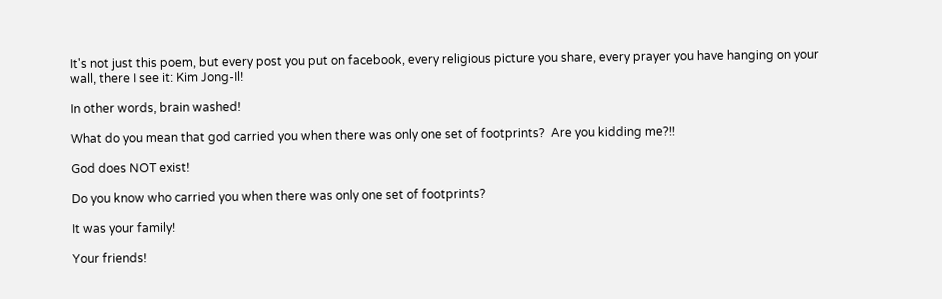It's not just this poem, but every post you put on facebook, every religious picture you share, every prayer you have hanging on your wall, there I see it: Kim Jong-Il!

In other words, brain washed!

What do you mean that god carried you when there was only one set of footprints?  Are you kidding me?!!

God does NOT exist!

Do you know who carried you when there was only one set of footprints?

It was your family!

Your friends!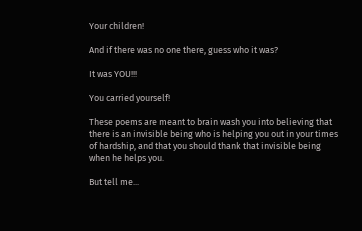Your children!

And if there was no one there, guess who it was?

It was YOU!!!

You carried yourself!

These poems are meant to brain wash you into believing that there is an invisible being who is helping you out in your times of hardship, and that you should thank that invisible being when he helps you.

But tell me...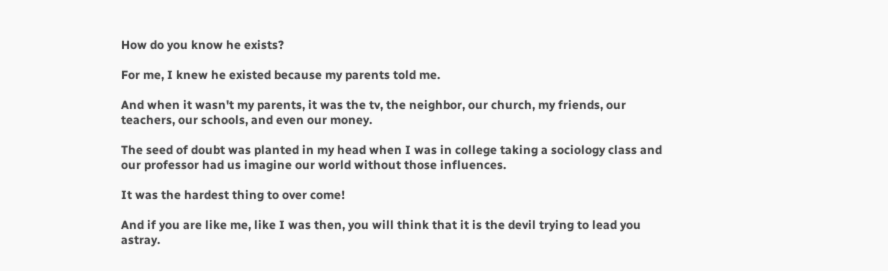How do you know he exists?

For me, I knew he existed because my parents told me.

And when it wasn't my parents, it was the tv, the neighbor, our church, my friends, our teachers, our schools, and even our money.

The seed of doubt was planted in my head when I was in college taking a sociology class and our professor had us imagine our world without those influences.

It was the hardest thing to over come!

And if you are like me, like I was then, you will think that it is the devil trying to lead you astray.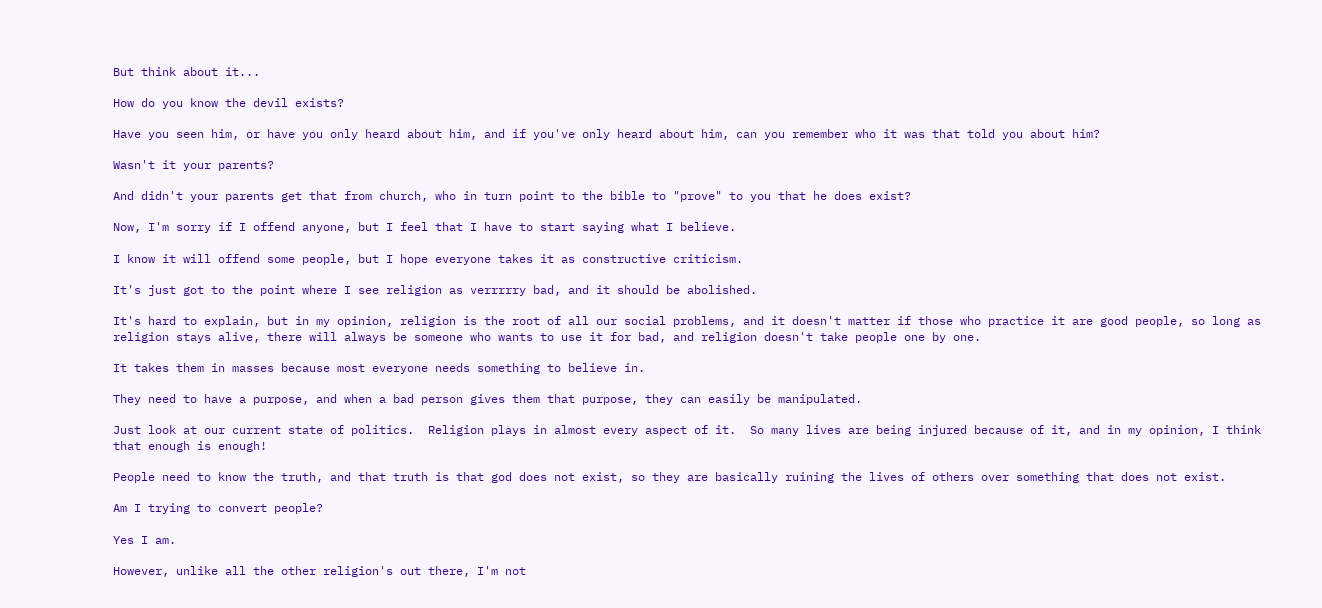But think about it...

How do you know the devil exists?

Have you seen him, or have you only heard about him, and if you've only heard about him, can you remember who it was that told you about him?

Wasn't it your parents?

And didn't your parents get that from church, who in turn point to the bible to "prove" to you that he does exist?

Now, I'm sorry if I offend anyone, but I feel that I have to start saying what I believe.

I know it will offend some people, but I hope everyone takes it as constructive criticism.

It's just got to the point where I see religion as verrrrry bad, and it should be abolished.

It's hard to explain, but in my opinion, religion is the root of all our social problems, and it doesn't matter if those who practice it are good people, so long as religion stays alive, there will always be someone who wants to use it for bad, and religion doesn't take people one by one.

It takes them in masses because most everyone needs something to believe in.

They need to have a purpose, and when a bad person gives them that purpose, they can easily be manipulated.

Just look at our current state of politics.  Religion plays in almost every aspect of it.  So many lives are being injured because of it, and in my opinion, I think that enough is enough!

People need to know the truth, and that truth is that god does not exist, so they are basically ruining the lives of others over something that does not exist.

Am I trying to convert people?

Yes I am.

However, unlike all the other religion's out there, I'm not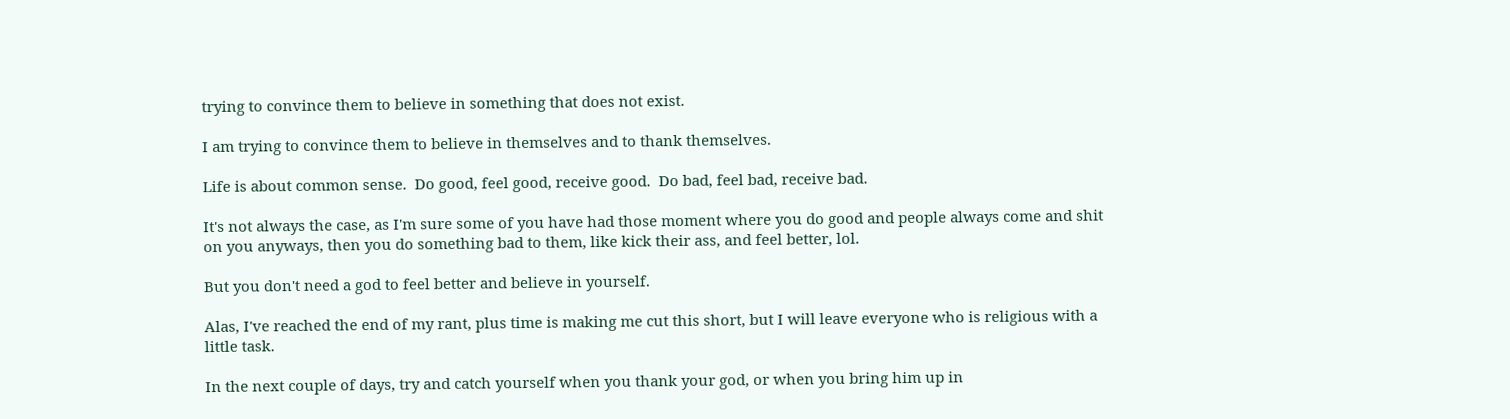trying to convince them to believe in something that does not exist.

I am trying to convince them to believe in themselves and to thank themselves.

Life is about common sense.  Do good, feel good, receive good.  Do bad, feel bad, receive bad.

It's not always the case, as I'm sure some of you have had those moment where you do good and people always come and shit on you anyways, then you do something bad to them, like kick their ass, and feel better, lol.

But you don't need a god to feel better and believe in yourself.

Alas, I've reached the end of my rant, plus time is making me cut this short, but I will leave everyone who is religious with a little task.

In the next couple of days, try and catch yourself when you thank your god, or when you bring him up in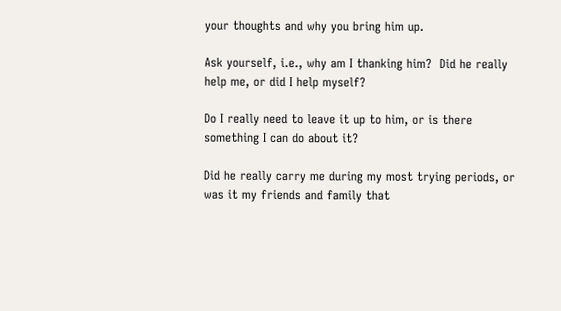your thoughts and why you bring him up.

Ask yourself, i.e., why am I thanking him?  Did he really help me, or did I help myself?

Do I really need to leave it up to him, or is there something I can do about it?

Did he really carry me during my most trying periods, or was it my friends and family that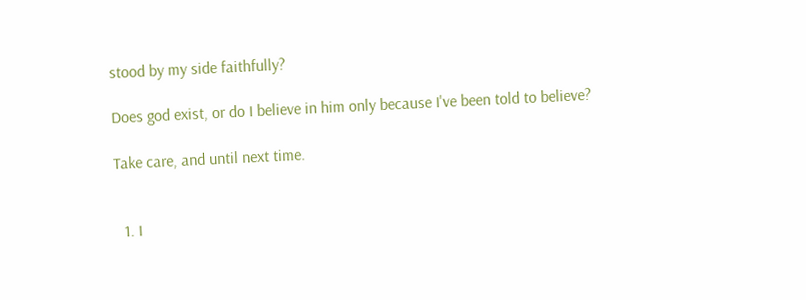stood by my side faithfully?

Does god exist, or do I believe in him only because I've been told to believe?

Take care, and until next time.


  1. I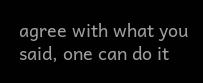agree with what you said, one can do it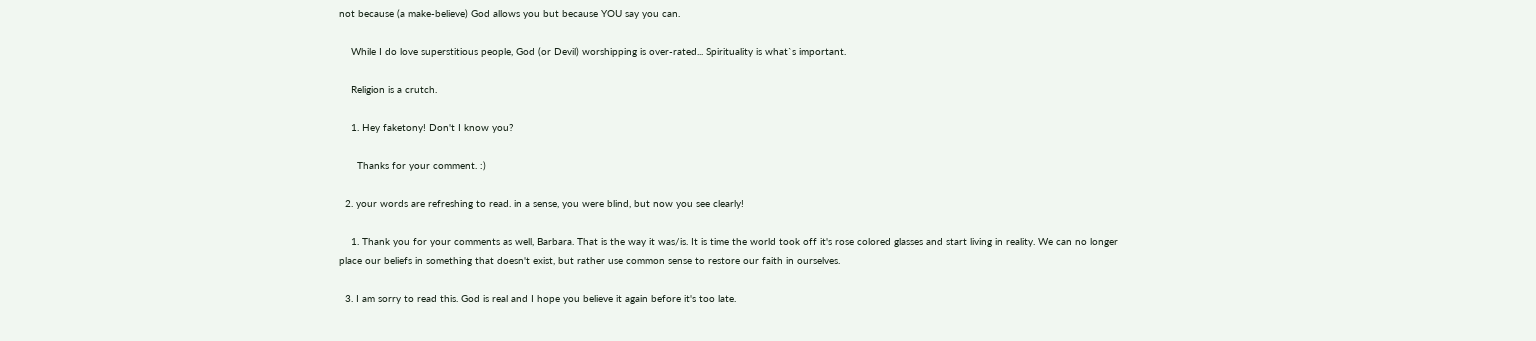not because (a make-believe) God allows you but because YOU say you can.

    While I do love superstitious people, God (or Devil) worshipping is over-rated... Spirituality is what`s important.

    Religion is a crutch.

    1. Hey faketony! Don't I know you?

      Thanks for your comment. :)

  2. your words are refreshing to read. in a sense, you were blind, but now you see clearly!

    1. Thank you for your comments as well, Barbara. That is the way it was/is. It is time the world took off it's rose colored glasses and start living in reality. We can no longer place our beliefs in something that doesn't exist, but rather use common sense to restore our faith in ourselves.

  3. I am sorry to read this. God is real and I hope you believe it again before it's too late.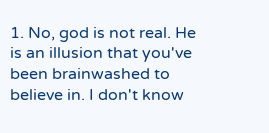1. No, god is not real. He is an illusion that you've been brainwashed to believe in. I don't know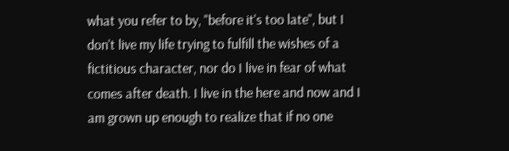what you refer to by, "before it's too late", but I don't live my life trying to fulfill the wishes of a fictitious character, nor do I live in fear of what comes after death. I live in the here and now and I am grown up enough to realize that if no one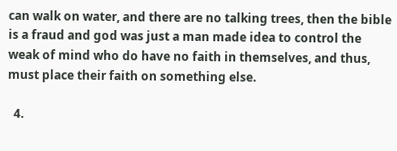can walk on water, and there are no talking trees, then the bible is a fraud and god was just a man made idea to control the weak of mind who do have no faith in themselves, and thus, must place their faith on something else.

  4.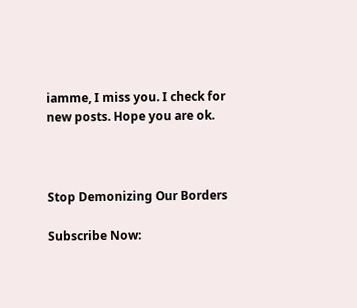iamme, I miss you. I check for new posts. Hope you are ok.



Stop Demonizing Our Borders

Subscribe Now: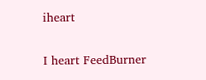iheart

I heart FeedBurner